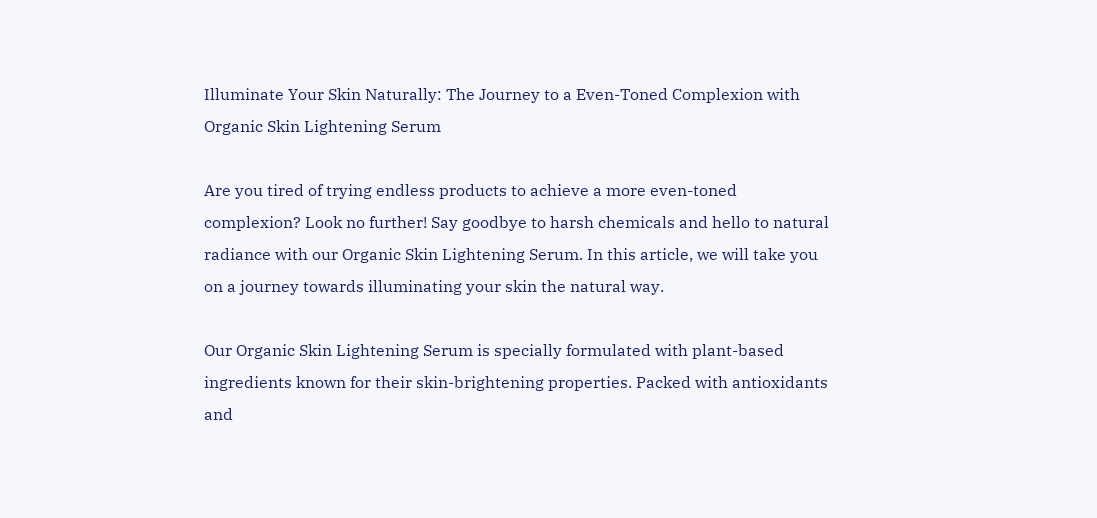Illuminate Your Skin Naturally: The Journey to a Even-Toned Complexion with Organic Skin Lightening Serum

Are you tired of trying endless products to achieve a more even-toned complexion? Look no further! Say goodbye to harsh chemicals and hello to natural radiance with our Organic Skin Lightening Serum. In this article, we will take you on a journey towards illuminating your skin the natural way.

Our Organic Skin Lightening Serum is specially formulated with plant-based ingredients known for their skin-brightening properties. Packed with antioxidants and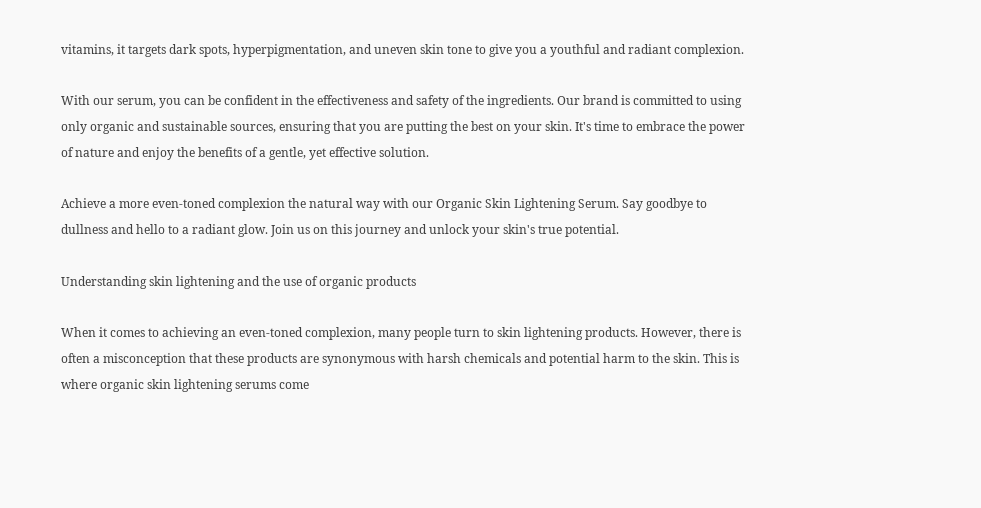vitamins, it targets dark spots, hyperpigmentation, and uneven skin tone to give you a youthful and radiant complexion.

With our serum, you can be confident in the effectiveness and safety of the ingredients. Our brand is committed to using only organic and sustainable sources, ensuring that you are putting the best on your skin. It's time to embrace the power of nature and enjoy the benefits of a gentle, yet effective solution.

Achieve a more even-toned complexion the natural way with our Organic Skin Lightening Serum. Say goodbye to dullness and hello to a radiant glow. Join us on this journey and unlock your skin's true potential.

Understanding skin lightening and the use of organic products

When it comes to achieving an even-toned complexion, many people turn to skin lightening products. However, there is often a misconception that these products are synonymous with harsh chemicals and potential harm to the skin. This is where organic skin lightening serums come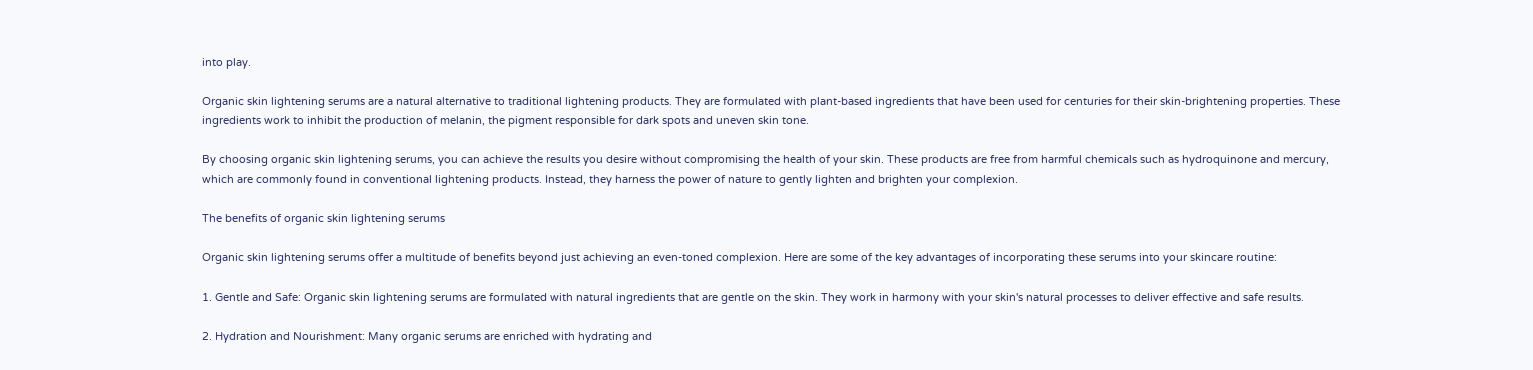into play.

Organic skin lightening serums are a natural alternative to traditional lightening products. They are formulated with plant-based ingredients that have been used for centuries for their skin-brightening properties. These ingredients work to inhibit the production of melanin, the pigment responsible for dark spots and uneven skin tone.

By choosing organic skin lightening serums, you can achieve the results you desire without compromising the health of your skin. These products are free from harmful chemicals such as hydroquinone and mercury, which are commonly found in conventional lightening products. Instead, they harness the power of nature to gently lighten and brighten your complexion.

The benefits of organic skin lightening serums

Organic skin lightening serums offer a multitude of benefits beyond just achieving an even-toned complexion. Here are some of the key advantages of incorporating these serums into your skincare routine:

1. Gentle and Safe: Organic skin lightening serums are formulated with natural ingredients that are gentle on the skin. They work in harmony with your skin's natural processes to deliver effective and safe results.

2. Hydration and Nourishment: Many organic serums are enriched with hydrating and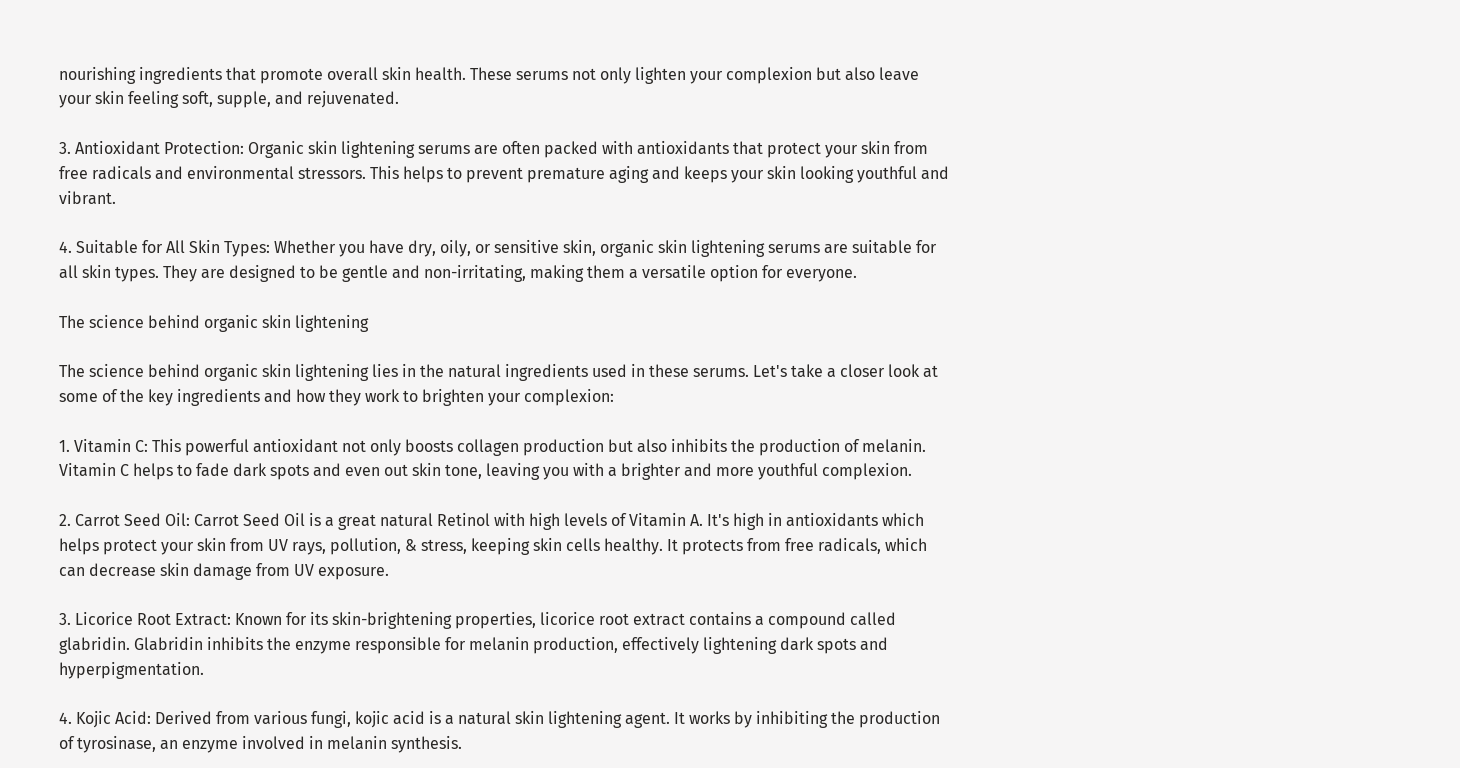nourishing ingredients that promote overall skin health. These serums not only lighten your complexion but also leave your skin feeling soft, supple, and rejuvenated.

3. Antioxidant Protection: Organic skin lightening serums are often packed with antioxidants that protect your skin from free radicals and environmental stressors. This helps to prevent premature aging and keeps your skin looking youthful and vibrant.

4. Suitable for All Skin Types: Whether you have dry, oily, or sensitive skin, organic skin lightening serums are suitable for all skin types. They are designed to be gentle and non-irritating, making them a versatile option for everyone.

The science behind organic skin lightening

The science behind organic skin lightening lies in the natural ingredients used in these serums. Let's take a closer look at some of the key ingredients and how they work to brighten your complexion:

1. Vitamin C: This powerful antioxidant not only boosts collagen production but also inhibits the production of melanin. Vitamin C helps to fade dark spots and even out skin tone, leaving you with a brighter and more youthful complexion.

2. Carrot Seed Oil: Carrot Seed Oil is a great natural Retinol with high levels of Vitamin A. It's high in antioxidants which helps protect your skin from UV rays, pollution, & stress, keeping skin cells healthy. It protects from free radicals, which can decrease skin damage from UV exposure.

3. Licorice Root Extract: Known for its skin-brightening properties, licorice root extract contains a compound called glabridin. Glabridin inhibits the enzyme responsible for melanin production, effectively lightening dark spots and hyperpigmentation.

4. Kojic Acid: Derived from various fungi, kojic acid is a natural skin lightening agent. It works by inhibiting the production of tyrosinase, an enzyme involved in melanin synthesis.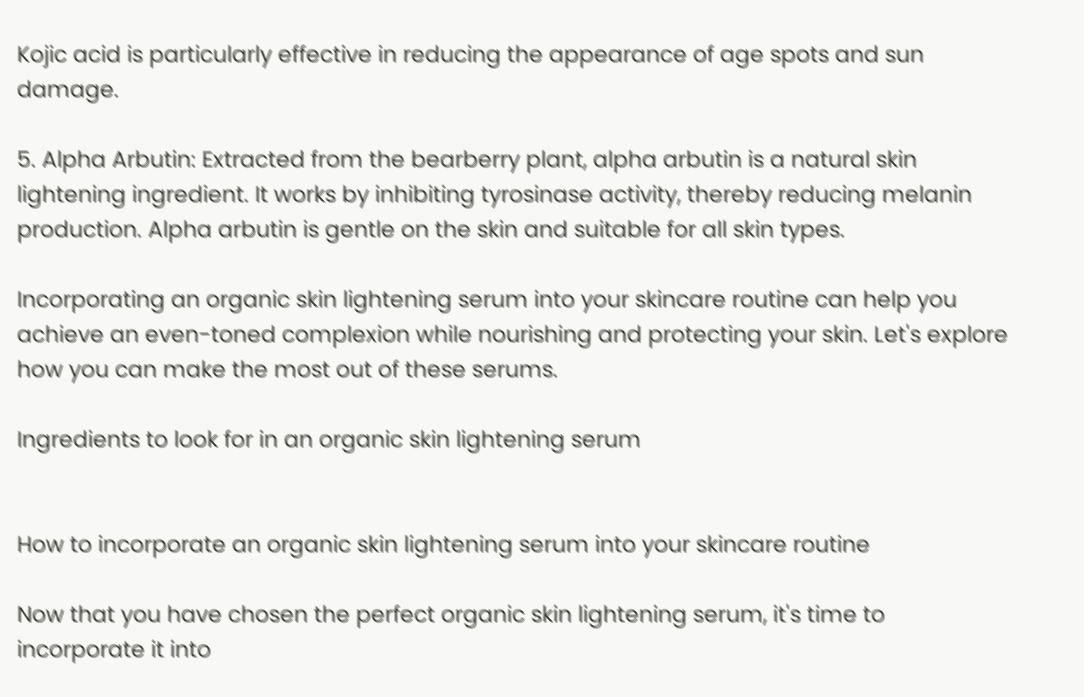Kojic acid is particularly effective in reducing the appearance of age spots and sun damage.

5. Alpha Arbutin: Extracted from the bearberry plant, alpha arbutin is a natural skin lightening ingredient. It works by inhibiting tyrosinase activity, thereby reducing melanin production. Alpha arbutin is gentle on the skin and suitable for all skin types.

Incorporating an organic skin lightening serum into your skincare routine can help you achieve an even-toned complexion while nourishing and protecting your skin. Let's explore how you can make the most out of these serums.

Ingredients to look for in an organic skin lightening serum


How to incorporate an organic skin lightening serum into your skincare routine

Now that you have chosen the perfect organic skin lightening serum, it's time to incorporate it into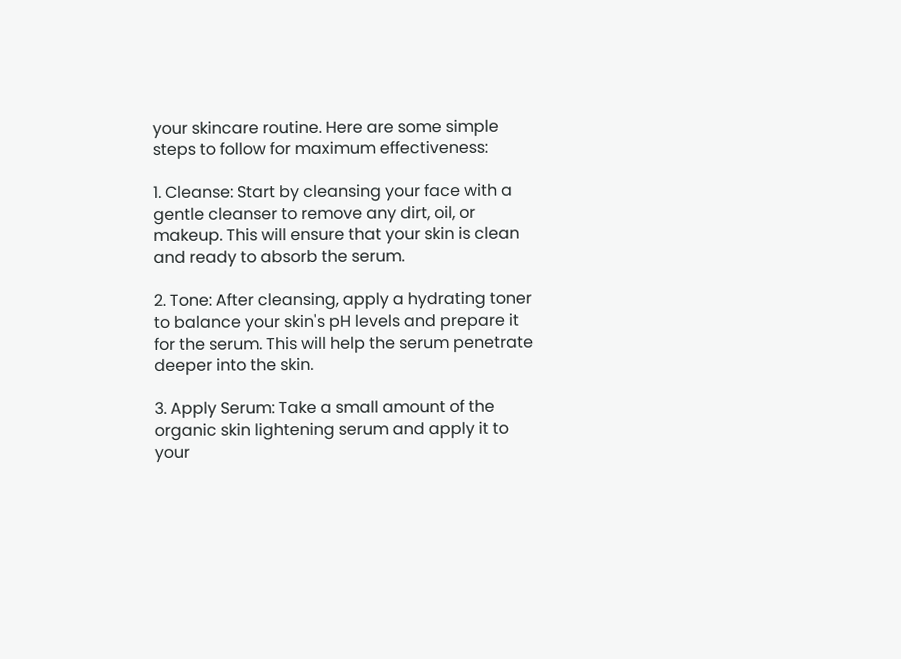your skincare routine. Here are some simple steps to follow for maximum effectiveness:

1. Cleanse: Start by cleansing your face with a gentle cleanser to remove any dirt, oil, or makeup. This will ensure that your skin is clean and ready to absorb the serum.

2. Tone: After cleansing, apply a hydrating toner to balance your skin's pH levels and prepare it for the serum. This will help the serum penetrate deeper into the skin.

3. Apply Serum: Take a small amount of the organic skin lightening serum and apply it to your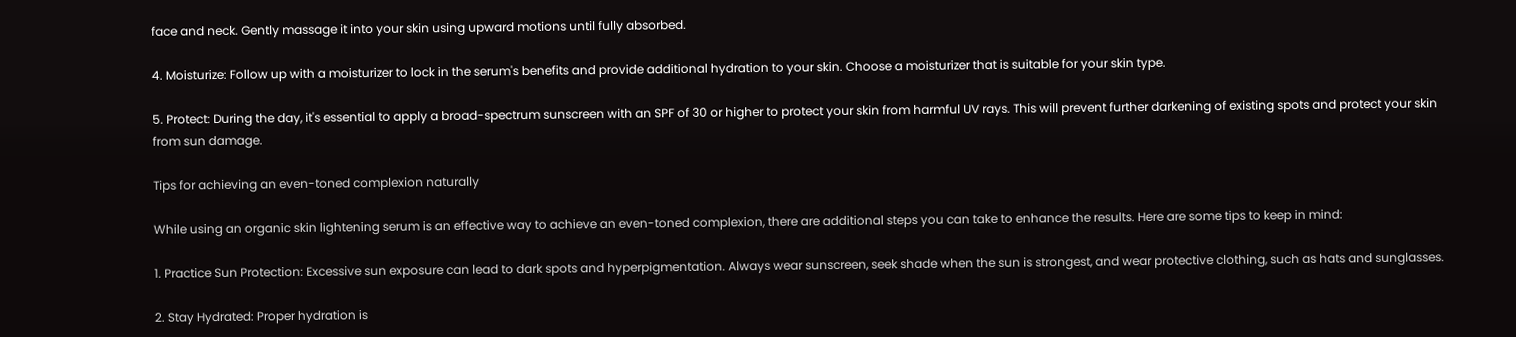face and neck. Gently massage it into your skin using upward motions until fully absorbed.

4. Moisturize: Follow up with a moisturizer to lock in the serum's benefits and provide additional hydration to your skin. Choose a moisturizer that is suitable for your skin type.

5. Protect: During the day, it's essential to apply a broad-spectrum sunscreen with an SPF of 30 or higher to protect your skin from harmful UV rays. This will prevent further darkening of existing spots and protect your skin from sun damage.

Tips for achieving an even-toned complexion naturally

While using an organic skin lightening serum is an effective way to achieve an even-toned complexion, there are additional steps you can take to enhance the results. Here are some tips to keep in mind:

1. Practice Sun Protection: Excessive sun exposure can lead to dark spots and hyperpigmentation. Always wear sunscreen, seek shade when the sun is strongest, and wear protective clothing, such as hats and sunglasses.

2. Stay Hydrated: Proper hydration is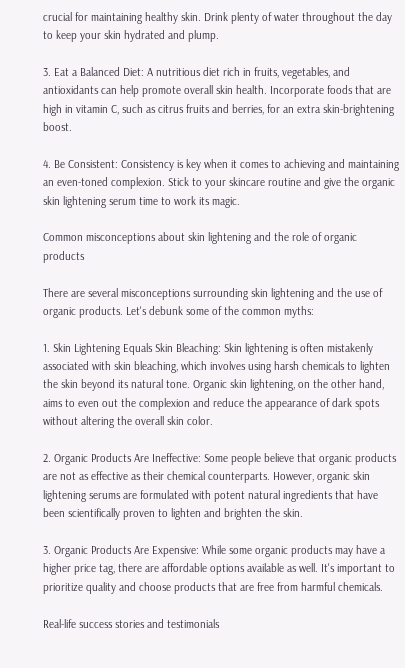crucial for maintaining healthy skin. Drink plenty of water throughout the day to keep your skin hydrated and plump.

3. Eat a Balanced Diet: A nutritious diet rich in fruits, vegetables, and antioxidants can help promote overall skin health. Incorporate foods that are high in vitamin C, such as citrus fruits and berries, for an extra skin-brightening boost.

4. Be Consistent: Consistency is key when it comes to achieving and maintaining an even-toned complexion. Stick to your skincare routine and give the organic skin lightening serum time to work its magic.

Common misconceptions about skin lightening and the role of organic products

There are several misconceptions surrounding skin lightening and the use of organic products. Let's debunk some of the common myths:

1. Skin Lightening Equals Skin Bleaching: Skin lightening is often mistakenly associated with skin bleaching, which involves using harsh chemicals to lighten the skin beyond its natural tone. Organic skin lightening, on the other hand, aims to even out the complexion and reduce the appearance of dark spots without altering the overall skin color.

2. Organic Products Are Ineffective: Some people believe that organic products are not as effective as their chemical counterparts. However, organic skin lightening serums are formulated with potent natural ingredients that have been scientifically proven to lighten and brighten the skin.

3. Organic Products Are Expensive: While some organic products may have a higher price tag, there are affordable options available as well. It's important to prioritize quality and choose products that are free from harmful chemicals.

Real-life success stories and testimonials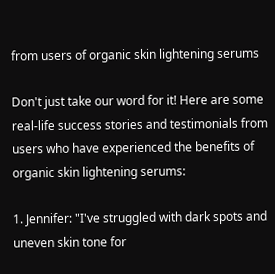from users of organic skin lightening serums

Don't just take our word for it! Here are some real-life success stories and testimonials from users who have experienced the benefits of organic skin lightening serums:

1. Jennifer: "I've struggled with dark spots and uneven skin tone for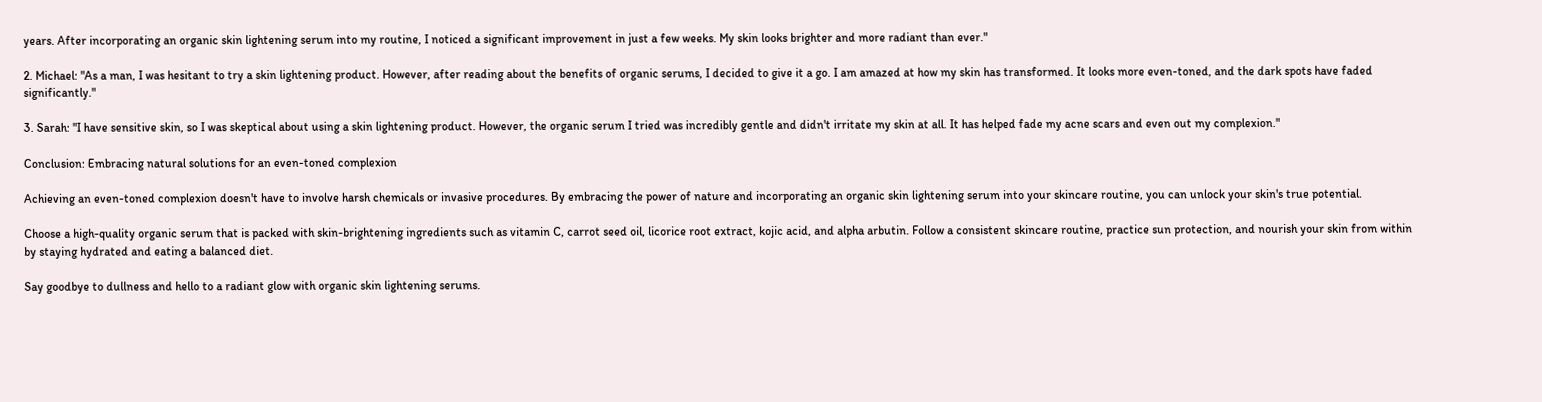years. After incorporating an organic skin lightening serum into my routine, I noticed a significant improvement in just a few weeks. My skin looks brighter and more radiant than ever."

2. Michael: "As a man, I was hesitant to try a skin lightening product. However, after reading about the benefits of organic serums, I decided to give it a go. I am amazed at how my skin has transformed. It looks more even-toned, and the dark spots have faded significantly."

3. Sarah: "I have sensitive skin, so I was skeptical about using a skin lightening product. However, the organic serum I tried was incredibly gentle and didn't irritate my skin at all. It has helped fade my acne scars and even out my complexion."

Conclusion: Embracing natural solutions for an even-toned complexion

Achieving an even-toned complexion doesn't have to involve harsh chemicals or invasive procedures. By embracing the power of nature and incorporating an organic skin lightening serum into your skincare routine, you can unlock your skin's true potential.

Choose a high-quality organic serum that is packed with skin-brightening ingredients such as vitamin C, carrot seed oil, licorice root extract, kojic acid, and alpha arbutin. Follow a consistent skincare routine, practice sun protection, and nourish your skin from within by staying hydrated and eating a balanced diet.

Say goodbye to dullness and hello to a radiant glow with organic skin lightening serums.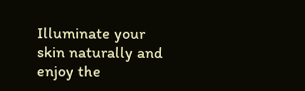Illuminate your skin naturally and enjoy the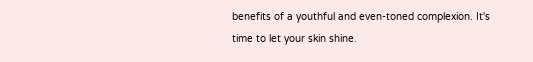benefits of a youthful and even-toned complexion. It's time to let your skin shine.